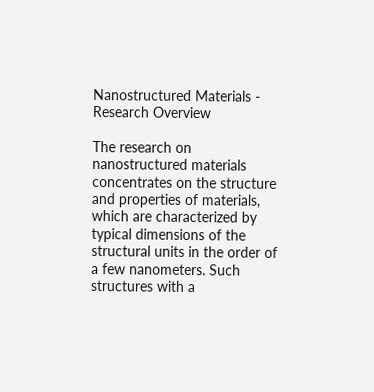Nanostructured Materials - Research Overview

The research on nanostructured materials concentrates on the structure and properties of materials, which are characterized by typical dimensions of the structural units in the order of a few nanometers. Such structures with a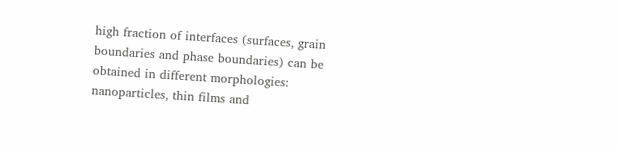high fraction of interfaces (surfaces, grain boundaries and phase boundaries) can be obtained in different morphologies: nanoparticles, thin films and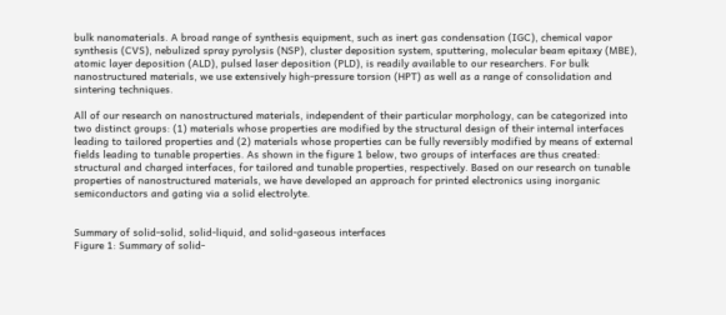bulk nanomaterials. A broad range of synthesis equipment, such as inert gas condensation (IGC), chemical vapor synthesis (CVS), nebulized spray pyrolysis (NSP), cluster deposition system, sputtering, molecular beam epitaxy (MBE), atomic layer deposition (ALD), pulsed laser deposition (PLD), is readily available to our researchers. For bulk nanostructured materials, we use extensively high-pressure torsion (HPT) as well as a range of consolidation and sintering techniques.

All of our research on nanostructured materials, independent of their particular morphology, can be categorized into two distinct groups: (1) materials whose properties are modified by the structural design of their internal interfaces leading to tailored properties and (2) materials whose properties can be fully reversibly modified by means of external fields leading to tunable properties. As shown in the figure 1 below, two groups of interfaces are thus created: structural and charged interfaces, for tailored and tunable properties, respectively. Based on our research on tunable properties of nanostructured materials, we have developed an approach for printed electronics using inorganic semiconductors and gating via a solid electrolyte.


Summary of solid-solid, solid-liquid, and solid-gaseous interfaces
Figure 1: Summary of solid-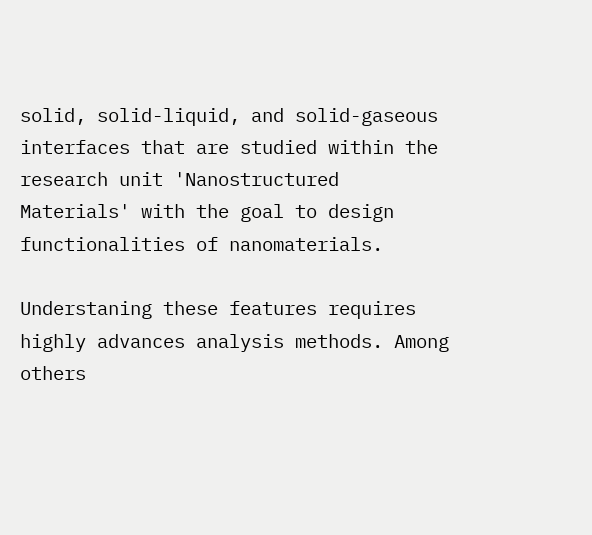solid, solid-liquid, and solid-gaseous interfaces that are studied within the
research unit 'Nanostructured Materials' with the goal to design functionalities of nanomaterials.

Understaning these features requires highly advances analysis methods. Among others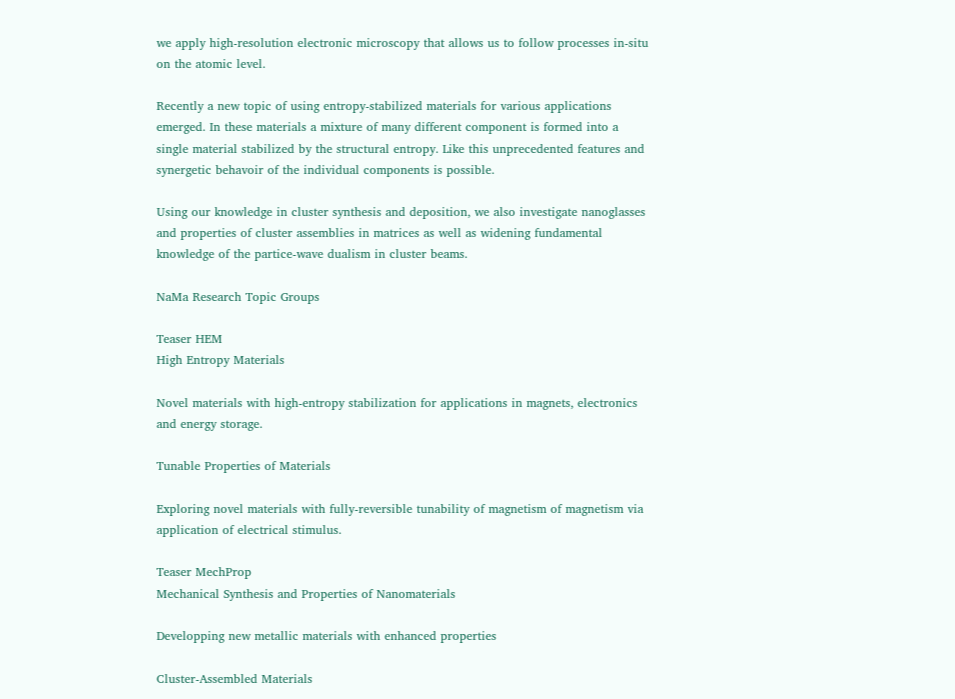we apply high-resolution electronic microscopy that allows us to follow processes in-situ on the atomic level.

Recently a new topic of using entropy-stabilized materials for various applications emerged. In these materials a mixture of many different component is formed into a single material stabilized by the structural entropy. Like this unprecedented features and synergetic behavoir of the individual components is possible.

Using our knowledge in cluster synthesis and deposition, we also investigate nanoglasses and properties of cluster assemblies in matrices as well as widening fundamental knowledge of the partice-wave dualism in cluster beams.

NaMa Research Topic Groups

Teaser HEM
High Entropy Materials

Novel materials with high-entropy stabilization for applications in magnets, electronics and energy storage.

Tunable Properties of Materials

Exploring novel materials with fully-reversible tunability of magnetism of magnetism via application of electrical stimulus.

Teaser MechProp
Mechanical Synthesis and Properties of Nanomaterials

Developping new metallic materials with enhanced properties

Cluster-Assembled Materials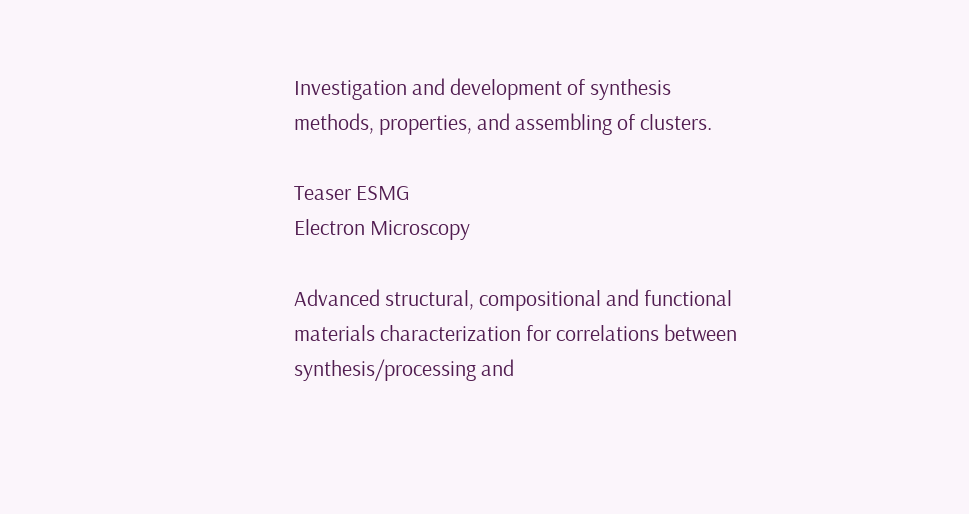Investigation and development of synthesis methods, properties, and assembling of clusters.

Teaser ESMG
Electron Microscopy

Advanced structural, compositional and functional materials characterization for correlations between synthesis/processing and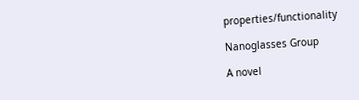properties/functionality

Nanoglasses Group

A novel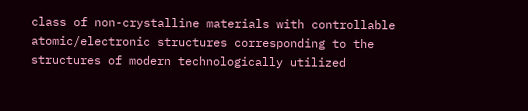class of non-crystalline materials with controllable atomic/electronic structures corresponding to the structures of modern technologically utilized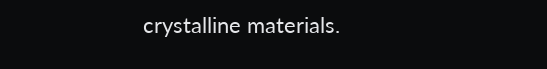crystalline materials.